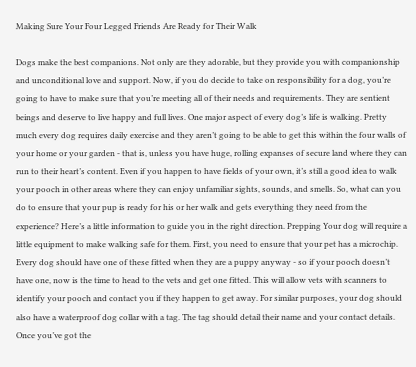Making Sure Your Four Legged Friends Are Ready for Their Walk

Dogs make the best companions. Not only are they adorable, but they provide you with companionship and unconditional love and support. Now, if you do decide to take on responsibility for a dog, you’re going to have to make sure that you’re meeting all of their needs and requirements. They are sentient beings and deserve to live happy and full lives. One major aspect of every dog’s life is walking. Pretty much every dog requires daily exercise and they aren’t going to be able to get this within the four walls of your home or your garden - that is, unless you have huge, rolling expanses of secure land where they can run to their heart’s content. Even if you happen to have fields of your own, it’s still a good idea to walk your pooch in other areas where they can enjoy unfamiliar sights, sounds, and smells. So, what can you do to ensure that your pup is ready for his or her walk and gets everything they need from the experience? Here’s a little information to guide you in the right direction. Prepping Your dog will require a little equipment to make walking safe for them. First, you need to ensure that your pet has a microchip. Every dog should have one of these fitted when they are a puppy anyway - so if your pooch doesn’t have one, now is the time to head to the vets and get one fitted. This will allow vets with scanners to identify your pooch and contact you if they happen to get away. For similar purposes, your dog should also have a waterproof dog collar with a tag. The tag should detail their name and your contact details. Once you’ve got the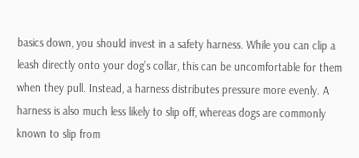basics down, you should invest in a safety harness. While you can clip a leash directly onto your dog’s collar, this can be uncomfortable for them when they pull. Instead, a harness distributes pressure more evenly. A harness is also much less likely to slip off, whereas dogs are commonly known to slip from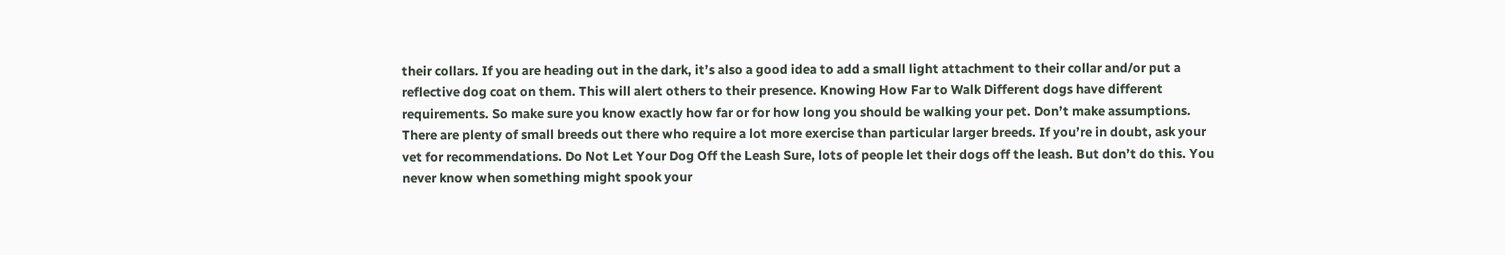their collars. If you are heading out in the dark, it’s also a good idea to add a small light attachment to their collar and/or put a reflective dog coat on them. This will alert others to their presence. Knowing How Far to Walk Different dogs have different requirements. So make sure you know exactly how far or for how long you should be walking your pet. Don’t make assumptions. There are plenty of small breeds out there who require a lot more exercise than particular larger breeds. If you’re in doubt, ask your vet for recommendations. Do Not Let Your Dog Off the Leash Sure, lots of people let their dogs off the leash. But don’t do this. You never know when something might spook your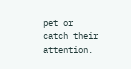pet or catch their attention.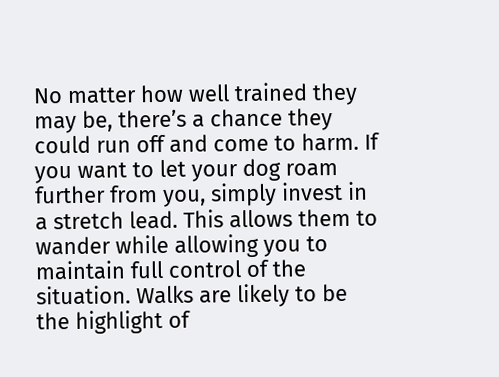No matter how well trained they may be, there’s a chance they could run off and come to harm. If you want to let your dog roam further from you, simply invest in a stretch lead. This allows them to wander while allowing you to maintain full control of the situation. Walks are likely to be the highlight of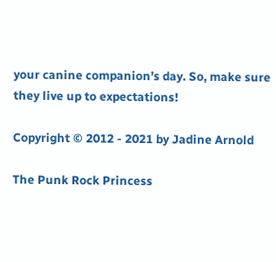your canine companion’s day. So, make sure they live up to expectations!

Copyright © 2012 - 2021 by Jadine Arnold

The Punk Rock Princess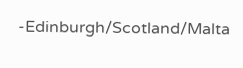-Edinburgh/Scotland/Malta